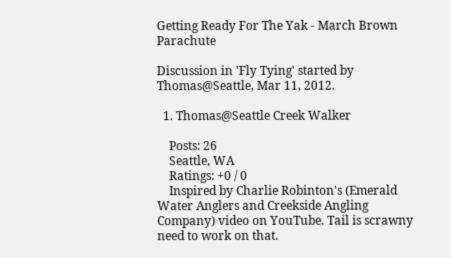Getting Ready For The Yak - March Brown Parachute

Discussion in 'Fly Tying' started by Thomas@Seattle, Mar 11, 2012.

  1. Thomas@Seattle Creek Walker

    Posts: 26
    Seattle, WA
    Ratings: +0 / 0
    Inspired by Charlie Robinton's (Emerald Water Anglers and Creekside Angling Company) video on YouTube. Tail is scrawny need to work on that.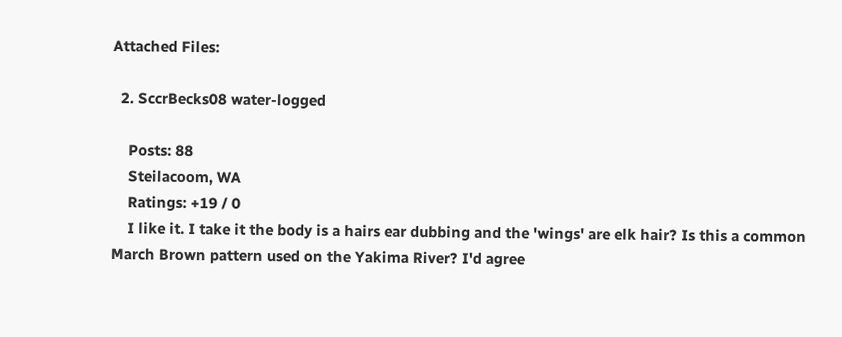Attached Files:

  2. SccrBecks08 water-logged

    Posts: 88
    Steilacoom, WA
    Ratings: +19 / 0
    I like it. I take it the body is a hairs ear dubbing and the 'wings' are elk hair? Is this a common March Brown pattern used on the Yakima River? I'd agree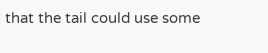that the tail could use some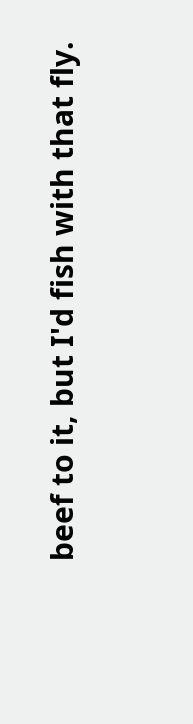beef to it, but I'd fish with that fly.